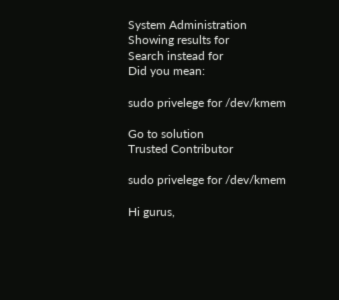System Administration
Showing results for
Search instead for
Did you mean:

sudo privelege for /dev/kmem

Go to solution
Trusted Contributor

sudo privelege for /dev/kmem

Hi gurus,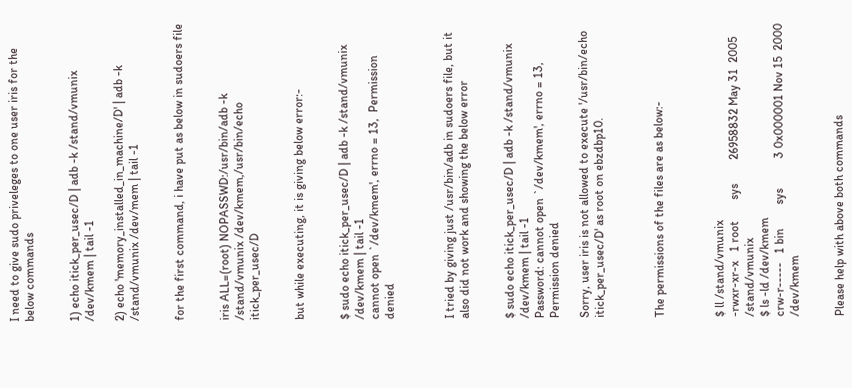I need to give sudo priveleges to one user iris for the below commands


1) echo itick_per_usec/D | adb -k /stand/vmunix /dev/kmem | tail -1

2) echo 'memory_installed_in_machine/D' | adb -k /stand/vmunix /dev/mem | tail -1


for the first command, i have put as below in sudoers file


iris ALL=(root) NOPASSWD:/usr/bin/adb -k /stand/vmunix /dev/kmem,/usr/bin/echo itick_per_usec/D


but while executing, it is giving below error:-


$ sudo echo itick_per_usec/D | adb -k /stand/vmunix /dev/kmem | tail -1
cannot open `/dev/kmem', errno = 13,  Permission denied



I tried by giving just /usr/bin/adb in sudoers file, but it also did not work and showing the below error


$ sudo echo itick_per_usec/D | adb -k /stand/vmunix /dev/kmem | tail -1
Password: cannot open `/dev/kmem', errno = 13,  Permission denied

Sorry, user iris is not allowed to execute '/usr/bin/echo itick_per_usec/D' as root on ebzdbp10.



The permissions of the files are as below:-



$ ll /stand/vmunix
-rwxr-xr-x   1 root       sys        26958832 May 31  2005 /stand/vmunix
$ ls -ld /dev/kmem
crw-r-----   1 bin        sys          3 0x000001 Nov 15  2000 /dev/kmem


Please help with above both commands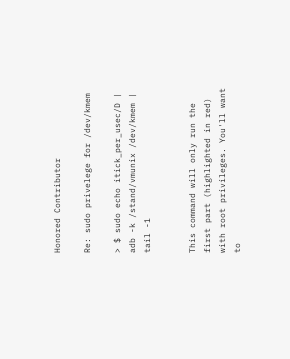Honored Contributor

Re: sudo privelege for /dev/kmem

> $ sudo echo itick_per_usec/D | adb -k /stand/vmunix /dev/kmem | tail -1


This command will only run the first part (highlighted in red) with root privileges. You'll want to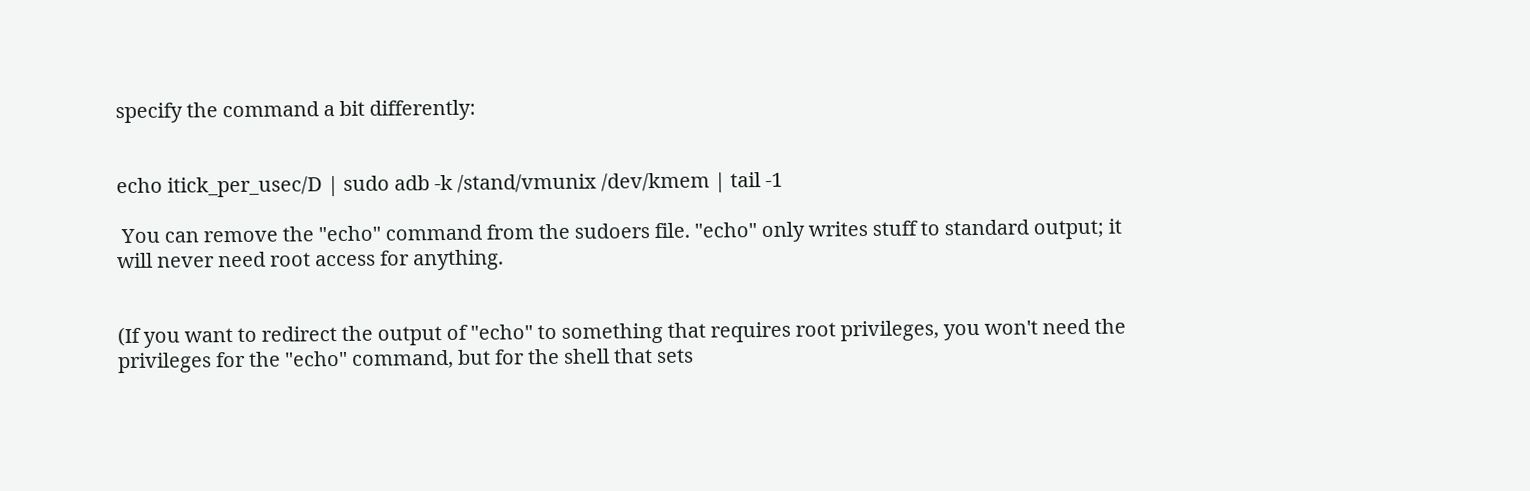specify the command a bit differently:


echo itick_per_usec/D | sudo adb -k /stand/vmunix /dev/kmem | tail -1

 You can remove the "echo" command from the sudoers file. "echo" only writes stuff to standard output; it will never need root access for anything.


(If you want to redirect the output of "echo" to something that requires root privileges, you won't need the privileges for the "echo" command, but for the shell that sets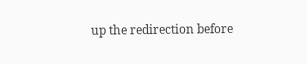up the redirection before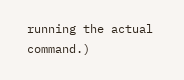running the actual command.)